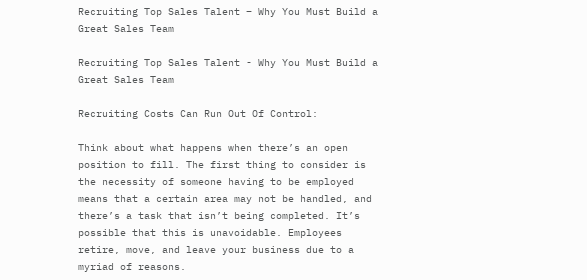Recruiting Top Sales Talent – Why You Must Build a Great Sales Team

Recruiting Top Sales Talent - Why You Must Build a Great Sales Team

Recruiting Costs Can Run Out Of Control:

Think about what happens when there’s an open position to fill. The first thing to consider is the necessity of someone having to be employed means that a certain area may not be handled, and there’s a task that isn’t being completed. It’s possible that this is unavoidable. Employees retire, move, and leave your business due to a myriad of reasons.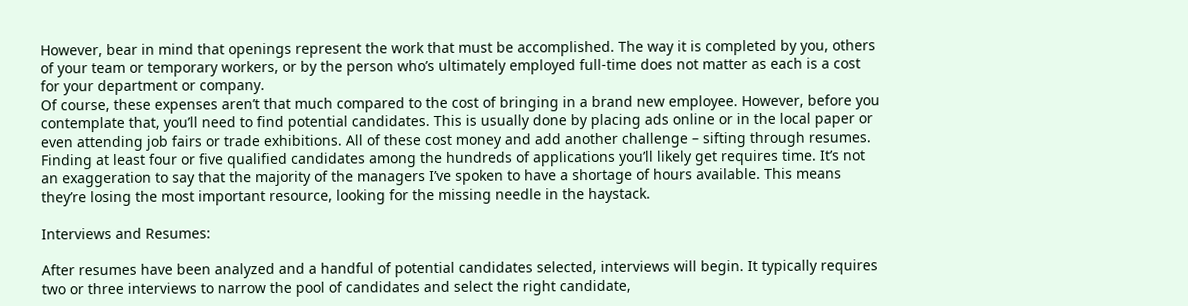However, bear in mind that openings represent the work that must be accomplished. The way it is completed by you, others of your team or temporary workers, or by the person who’s ultimately employed full-time does not matter as each is a cost for your department or company.
Of course, these expenses aren’t that much compared to the cost of bringing in a brand new employee. However, before you contemplate that, you’ll need to find potential candidates. This is usually done by placing ads online or in the local paper or even attending job fairs or trade exhibitions. All of these cost money and add another challenge – sifting through resumes. Finding at least four or five qualified candidates among the hundreds of applications you’ll likely get requires time. It’s not an exaggeration to say that the majority of the managers I’ve spoken to have a shortage of hours available. This means they’re losing the most important resource, looking for the missing needle in the haystack.

Interviews and Resumes:

After resumes have been analyzed and a handful of potential candidates selected, interviews will begin. It typically requires two or three interviews to narrow the pool of candidates and select the right candidate,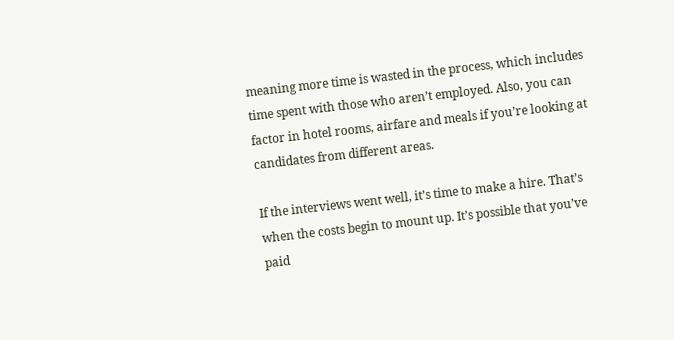meaning more time is wasted in the process, which includes time spent with those who aren’t employed. Also, you can factor in hotel rooms, airfare and meals if you’re looking at candidates from different areas.

If the interviews went well, it’s time to make a hire. That’s when the costs begin to mount up. It’s possible that you’ve paid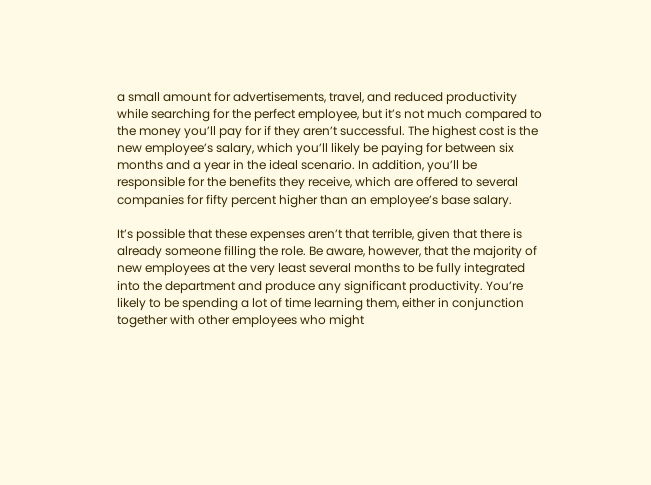a small amount for advertisements, travel, and reduced productivity while searching for the perfect employee, but it’s not much compared to the money you’ll pay for if they aren’t successful. The highest cost is the new employee’s salary, which you’ll likely be paying for between six months and a year in the ideal scenario. In addition, you’ll be responsible for the benefits they receive, which are offered to several companies for fifty percent higher than an employee’s base salary.

It’s possible that these expenses aren’t that terrible, given that there is already someone filling the role. Be aware, however, that the majority of new employees at the very least several months to be fully integrated into the department and produce any significant productivity. You’re likely to be spending a lot of time learning them, either in conjunction together with other employees who might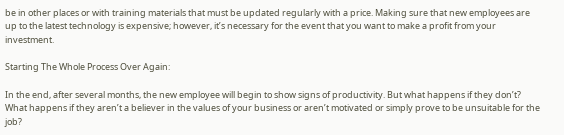be in other places or with training materials that must be updated regularly with a price. Making sure that new employees are up to the latest technology is expensive; however, it’s necessary for the event that you want to make a profit from your investment.

Starting The Whole Process Over Again:

In the end, after several months, the new employee will begin to show signs of productivity. But what happens if they don’t? What happens if they aren’t a believer in the values of your business or aren’t motivated or simply prove to be unsuitable for the job?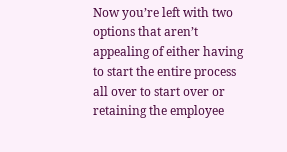Now you’re left with two options that aren’t appealing of either having to start the entire process all over to start over or retaining the employee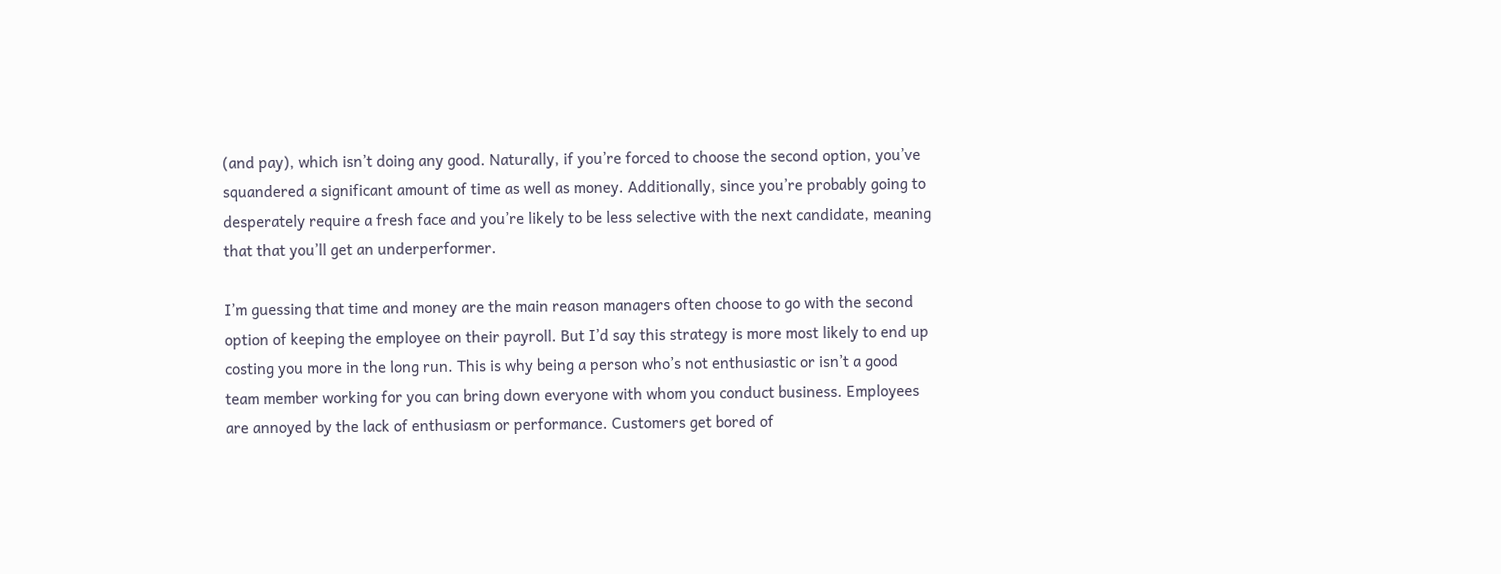(and pay), which isn’t doing any good. Naturally, if you’re forced to choose the second option, you’ve squandered a significant amount of time as well as money. Additionally, since you’re probably going to desperately require a fresh face and you’re likely to be less selective with the next candidate, meaning that that you’ll get an underperformer.

I’m guessing that time and money are the main reason managers often choose to go with the second option of keeping the employee on their payroll. But I’d say this strategy is more most likely to end up costing you more in the long run. This is why being a person who’s not enthusiastic or isn’t a good team member working for you can bring down everyone with whom you conduct business. Employees are annoyed by the lack of enthusiasm or performance. Customers get bored of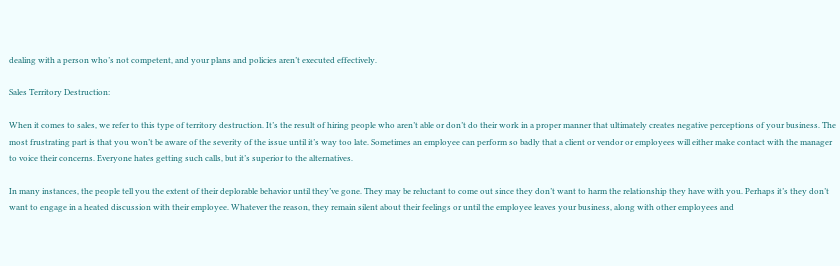dealing with a person who’s not competent, and your plans and policies aren’t executed effectively.

Sales Territory Destruction:

When it comes to sales, we refer to this type of territory destruction. It’s the result of hiring people who aren’t able or don’t do their work in a proper manner that ultimately creates negative perceptions of your business. The most frustrating part is that you won’t be aware of the severity of the issue until it’s way too late. Sometimes an employee can perform so badly that a client or vendor or employees will either make contact with the manager to voice their concerns. Everyone hates getting such calls, but it’s superior to the alternatives.

In many instances, the people tell you the extent of their deplorable behavior until they’ve gone. They may be reluctant to come out since they don’t want to harm the relationship they have with you. Perhaps it’s they don’t want to engage in a heated discussion with their employee. Whatever the reason, they remain silent about their feelings or until the employee leaves your business, along with other employees and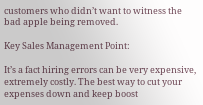customers who didn’t want to witness the bad apple being removed.

Key Sales Management Point:

It’s a fact hiring errors can be very expensive, extremely costly. The best way to cut your expenses down and keep boost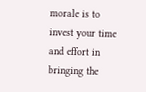morale is to invest your time and effort in bringing the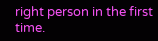right person in the first time.